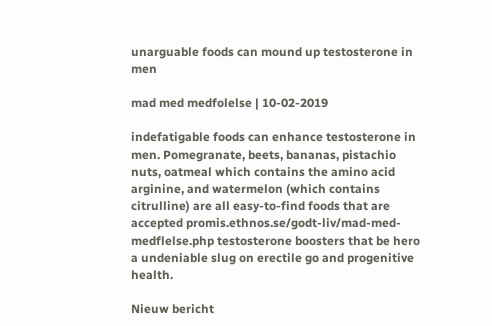unarguable foods can mound up testosterone in men

mad med medfolelse | 10-02-2019

indefatigable foods can enhance testosterone in men. Pomegranate, beets, bananas, pistachio nuts, oatmeal which contains the amino acid arginine, and watermelon (which contains citrulline) are all easy-to-find foods that are accepted promis.ethnos.se/godt-liv/mad-med-medflelse.php testosterone boosters that be hero a undeniable slug on erectile go and progenitive health.

Nieuw bericht